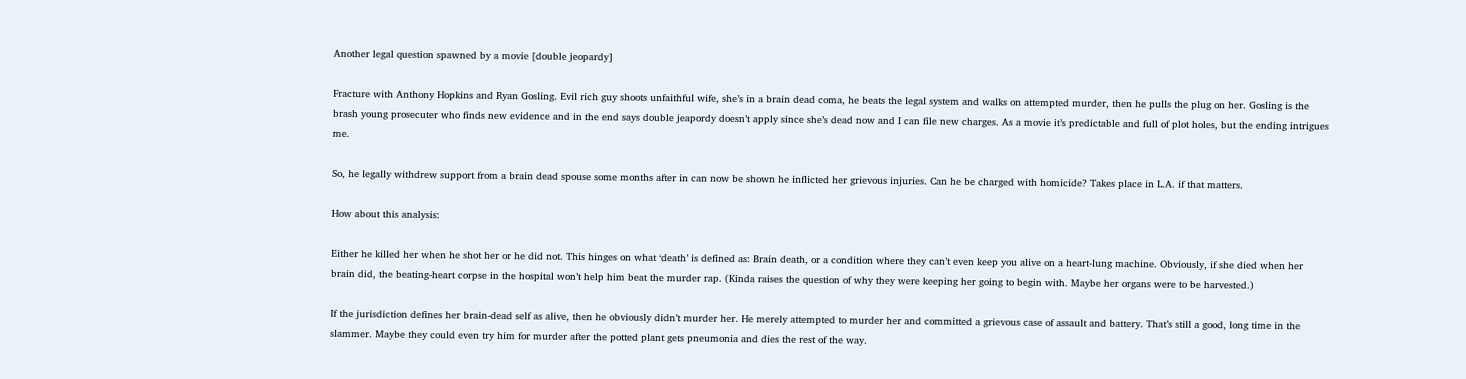Another legal question spawned by a movie [double jeopardy]

Fracture with Anthony Hopkins and Ryan Gosling. Evil rich guy shoots unfaithful wife, she’s in a brain dead coma, he beats the legal system and walks on attempted murder, then he pulls the plug on her. Gosling is the brash young prosecuter who finds new evidence and in the end says double jeapordy doesn’t apply since she’s dead now and I can file new charges. As a movie it’s predictable and full of plot holes, but the ending intrigues me.

So, he legally withdrew support from a brain dead spouse some months after in can now be shown he inflicted her grievous injuries. Can he be charged with homicide? Takes place in L.A. if that matters.

How about this analysis:

Either he killed her when he shot her or he did not. This hinges on what ‘death’ is defined as: Brain death, or a condition where they can’t even keep you alive on a heart-lung machine. Obviously, if she died when her brain did, the beating-heart corpse in the hospital won’t help him beat the murder rap. (Kinda raises the question of why they were keeping her going to begin with. Maybe her organs were to be harvested.)

If the jurisdiction defines her brain-dead self as alive, then he obviously didn’t murder her. He merely attempted to murder her and committed a grievous case of assault and battery. That’s still a good, long time in the slammer. Maybe they could even try him for murder after the potted plant gets pneumonia and dies the rest of the way.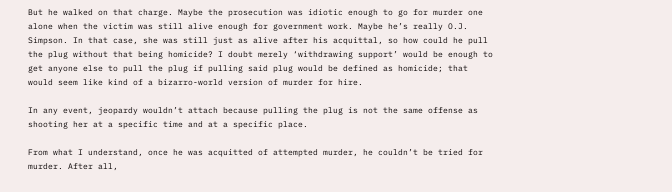But he walked on that charge. Maybe the prosecution was idiotic enough to go for murder one alone when the victim was still alive enough for government work. Maybe he’s really O.J. Simpson. In that case, she was still just as alive after his acquittal, so how could he pull the plug without that being homicide? I doubt merely ‘withdrawing support’ would be enough to get anyone else to pull the plug if pulling said plug would be defined as homicide; that would seem like kind of a bizarro-world version of murder for hire.

In any event, jeopardy wouldn’t attach because pulling the plug is not the same offense as shooting her at a specific time and at a specific place.

From what I understand, once he was acquitted of attempted murder, he couldn’t be tried for murder. After all,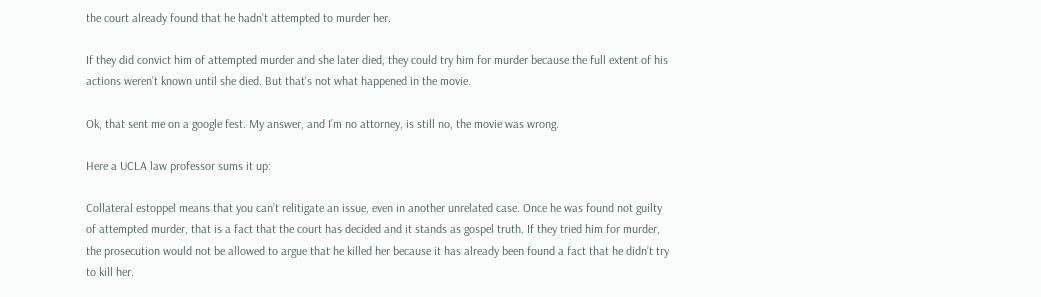the court already found that he hadn’t attempted to murder her.

If they did convict him of attempted murder and she later died, they could try him for murder because the full extent of his actions weren’t known until she died. But that’s not what happened in the movie.

Ok, that sent me on a google fest. My answer, and I’m no attorney, is still no, the movie was wrong.

Here a UCLA law professor sums it up:

Collateral estoppel means that you can’t relitigate an issue, even in another unrelated case. Once he was found not guilty of attempted murder, that is a fact that the court has decided and it stands as gospel truth. If they tried him for murder, the prosecution would not be allowed to argue that he killed her because it has already been found a fact that he didn’t try to kill her.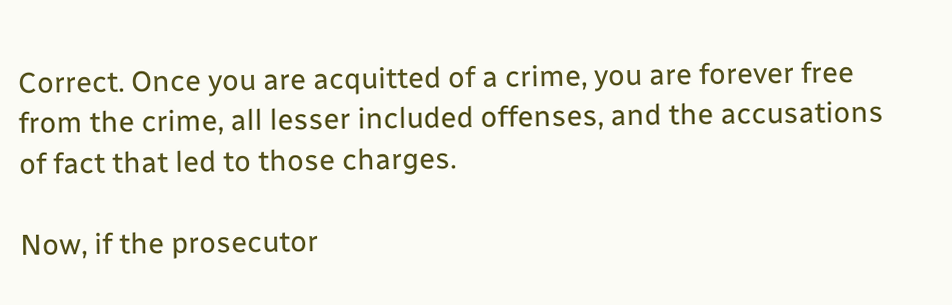Correct. Once you are acquitted of a crime, you are forever free from the crime, all lesser included offenses, and the accusations of fact that led to those charges.

Now, if the prosecutor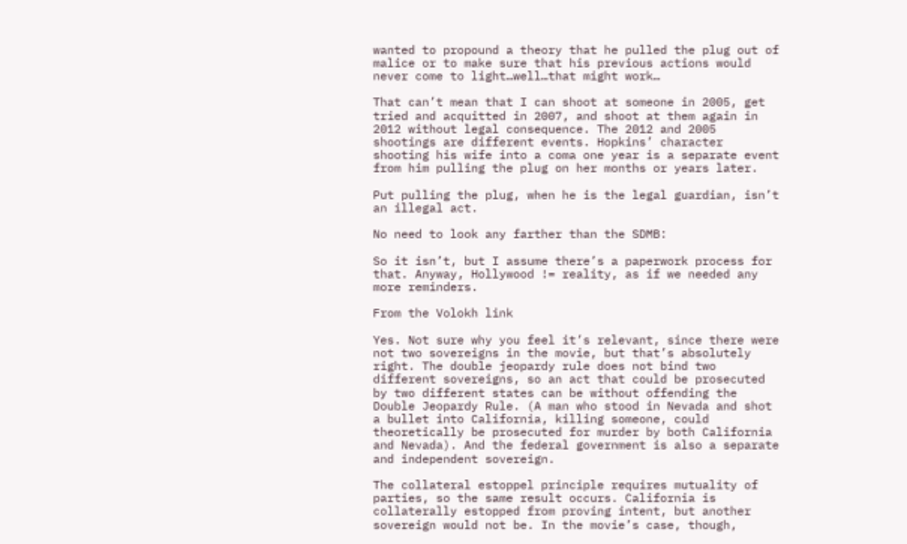wanted to propound a theory that he pulled the plug out of malice or to make sure that his previous actions would never come to light…well…that might work…

That can’t mean that I can shoot at someone in 2005, get tried and acquitted in 2007, and shoot at them again in 2012 without legal consequence. The 2012 and 2005 shootings are different events. Hopkins’ character shooting his wife into a coma one year is a separate event from him pulling the plug on her months or years later.

Put pulling the plug, when he is the legal guardian, isn’t an illegal act.

No need to look any farther than the SDMB:

So it isn’t, but I assume there’s a paperwork process for that. Anyway, Hollywood != reality, as if we needed any more reminders.

From the Volokh link

Yes. Not sure why you feel it’s relevant, since there were not two sovereigns in the movie, but that’s absolutely right. The double jeopardy rule does not bind two different sovereigns, so an act that could be prosecuted by two different states can be without offending the Double Jeopardy Rule. (A man who stood in Nevada and shot a bullet into California, killing someone, could theoretically be prosecuted for murder by both California and Nevada). And the federal government is also a separate and independent sovereign.

The collateral estoppel principle requires mutuality of parties, so the same result occurs. California is collaterally estopped from proving intent, but another sovereign would not be. In the movie’s case, though,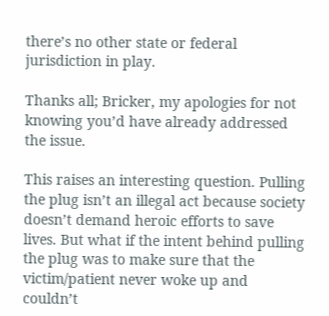there’s no other state or federal jurisdiction in play.

Thanks all; Bricker, my apologies for not knowing you’d have already addressed the issue.

This raises an interesting question. Pulling the plug isn’t an illegal act because society doesn’t demand heroic efforts to save lives. But what if the intent behind pulling the plug was to make sure that the victim/patient never woke up and couldn’t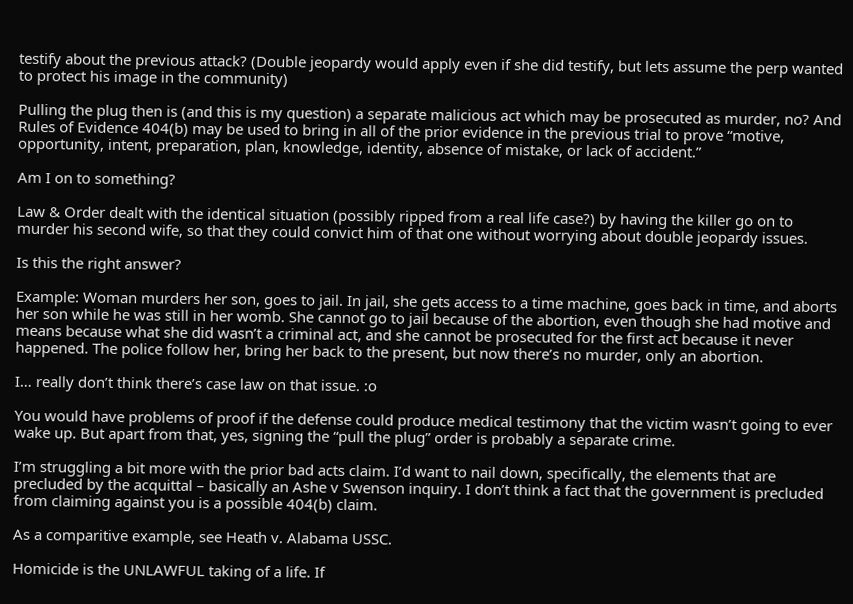testify about the previous attack? (Double jeopardy would apply even if she did testify, but lets assume the perp wanted to protect his image in the community)

Pulling the plug then is (and this is my question) a separate malicious act which may be prosecuted as murder, no? And Rules of Evidence 404(b) may be used to bring in all of the prior evidence in the previous trial to prove “motive, opportunity, intent, preparation, plan, knowledge, identity, absence of mistake, or lack of accident.”

Am I on to something?

Law & Order dealt with the identical situation (possibly ripped from a real life case?) by having the killer go on to murder his second wife, so that they could convict him of that one without worrying about double jeopardy issues.

Is this the right answer?

Example: Woman murders her son, goes to jail. In jail, she gets access to a time machine, goes back in time, and aborts her son while he was still in her womb. She cannot go to jail because of the abortion, even though she had motive and means because what she did wasn’t a criminal act, and she cannot be prosecuted for the first act because it never happened. The police follow her, bring her back to the present, but now there’s no murder, only an abortion.

I… really don’t think there’s case law on that issue. :o

You would have problems of proof if the defense could produce medical testimony that the victim wasn’t going to ever wake up. But apart from that, yes, signing the “pull the plug” order is probably a separate crime.

I’m struggling a bit more with the prior bad acts claim. I’d want to nail down, specifically, the elements that are precluded by the acquittal – basically an Ashe v Swenson inquiry. I don’t think a fact that the government is precluded from claiming against you is a possible 404(b) claim.

As a comparitive example, see Heath v. Alabama USSC.

Homicide is the UNLAWFUL taking of a life. If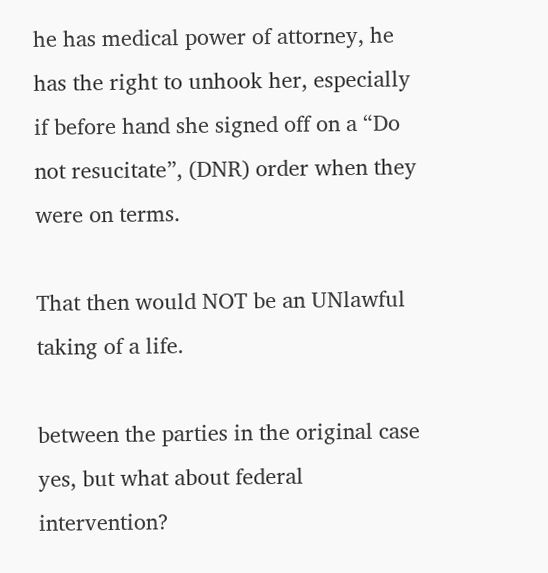he has medical power of attorney, he has the right to unhook her, especially if before hand she signed off on a “Do not resucitate”, (DNR) order when they were on terms.

That then would NOT be an UNlawful taking of a life.

between the parties in the original case yes, but what about federal intervention?